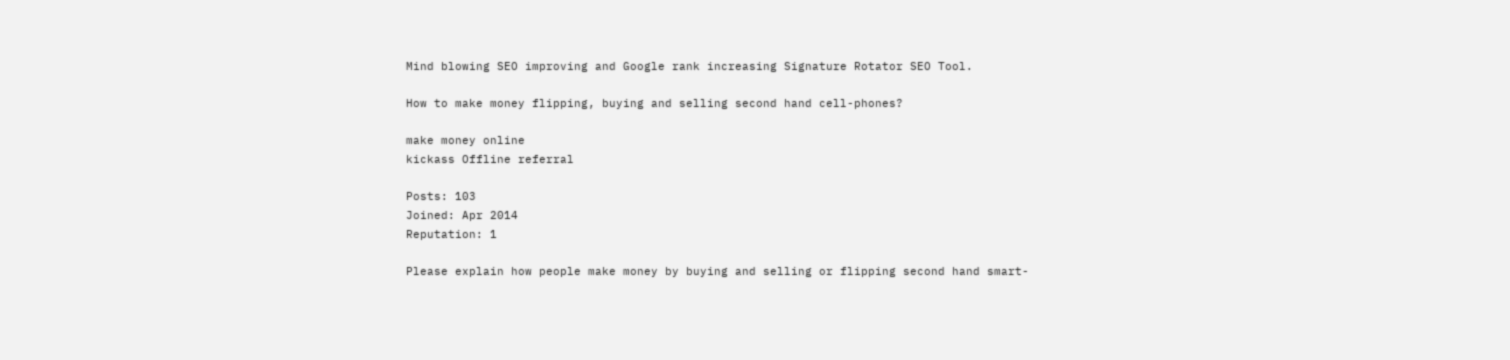Mind blowing SEO improving and Google rank increasing Signature Rotator SEO Tool.

How to make money flipping, buying and selling second hand cell-phones?

make money online
kickass Offline referral

Posts: 103
Joined: Apr 2014
Reputation: 1

Please explain how people make money by buying and selling or flipping second hand smart-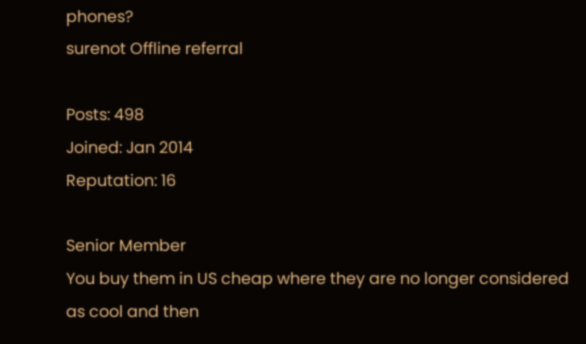phones?
surenot Offline referral

Posts: 498
Joined: Jan 2014
Reputation: 16

Senior Member
You buy them in US cheap where they are no longer considered as cool and then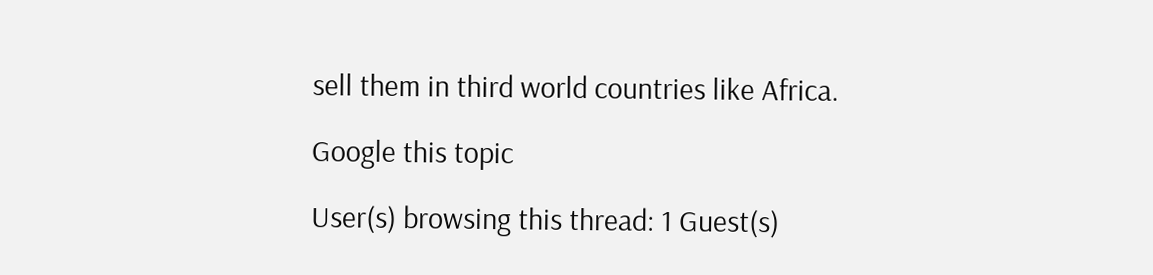sell them in third world countries like Africa.

Google this topic

User(s) browsing this thread: 1 Guest(s)